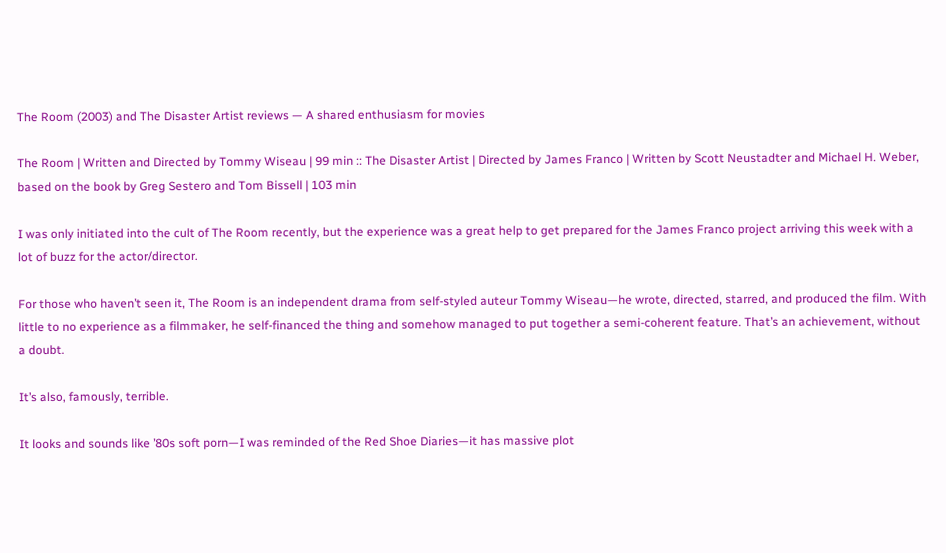The Room (2003) and The Disaster Artist reviews — A shared enthusiasm for movies

The Room | Written and Directed by Tommy Wiseau | 99 min :: The Disaster Artist | Directed by James Franco | Written by Scott Neustadter and Michael H. Weber, based on the book by Greg Sestero and Tom Bissell | 103 min

I was only initiated into the cult of The Room recently, but the experience was a great help to get prepared for the James Franco project arriving this week with a lot of buzz for the actor/director.

For those who haven’t seen it, The Room is an independent drama from self-styled auteur Tommy Wiseau—he wrote, directed, starred, and produced the film. With little to no experience as a filmmaker, he self-financed the thing and somehow managed to put together a semi-coherent feature. That’s an achievement, without a doubt.

It’s also, famously, terrible.

It looks and sounds like ’80s soft porn—I was reminded of the Red Shoe Diaries—it has massive plot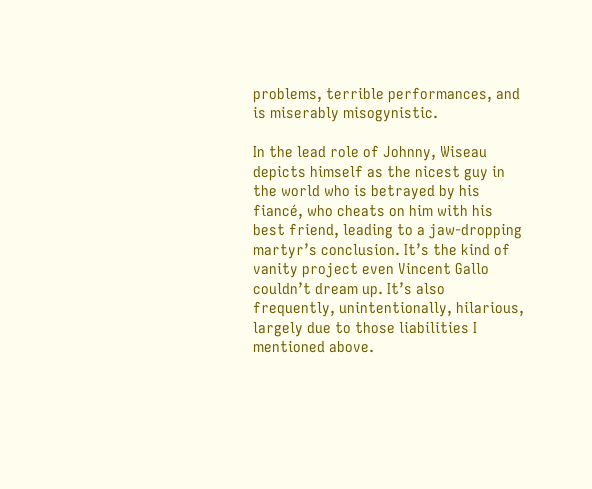problems, terrible performances, and is miserably misogynistic.

In the lead role of Johnny, Wiseau depicts himself as the nicest guy in the world who is betrayed by his fiancé, who cheats on him with his best friend, leading to a jaw-dropping martyr’s conclusion. It’s the kind of vanity project even Vincent Gallo couldn’t dream up. It’s also frequently, unintentionally, hilarious, largely due to those liabilities I mentioned above.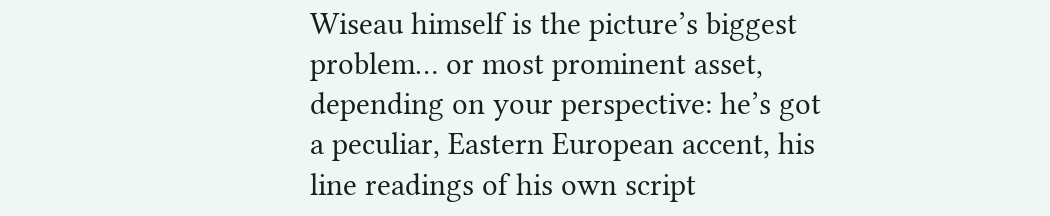Wiseau himself is the picture’s biggest problem… or most prominent asset, depending on your perspective: he’s got a peculiar, Eastern European accent, his line readings of his own script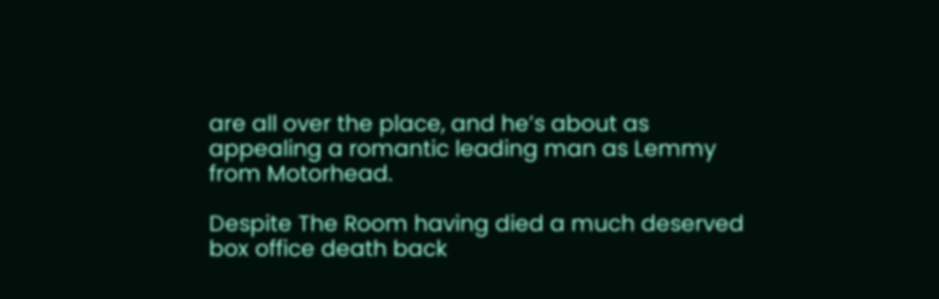are all over the place, and he’s about as appealing a romantic leading man as Lemmy from Motorhead.

Despite The Room having died a much deserved box office death back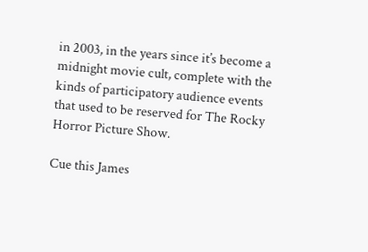in 2003, in the years since it’s become a midnight movie cult, complete with the kinds of participatory audience events that used to be reserved for The Rocky Horror Picture Show.

Cue this James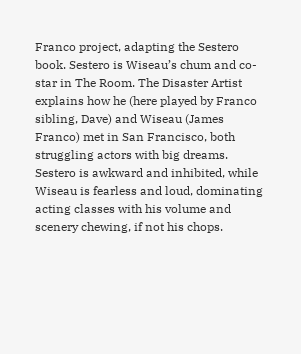Franco project, adapting the Sestero book. Sestero is Wiseau’s chum and co-star in The Room. The Disaster Artist explains how he (here played by Franco sibling, Dave) and Wiseau (James Franco) met in San Francisco, both struggling actors with big dreams. Sestero is awkward and inhibited, while Wiseau is fearless and loud, dominating acting classes with his volume and scenery chewing, if not his chops.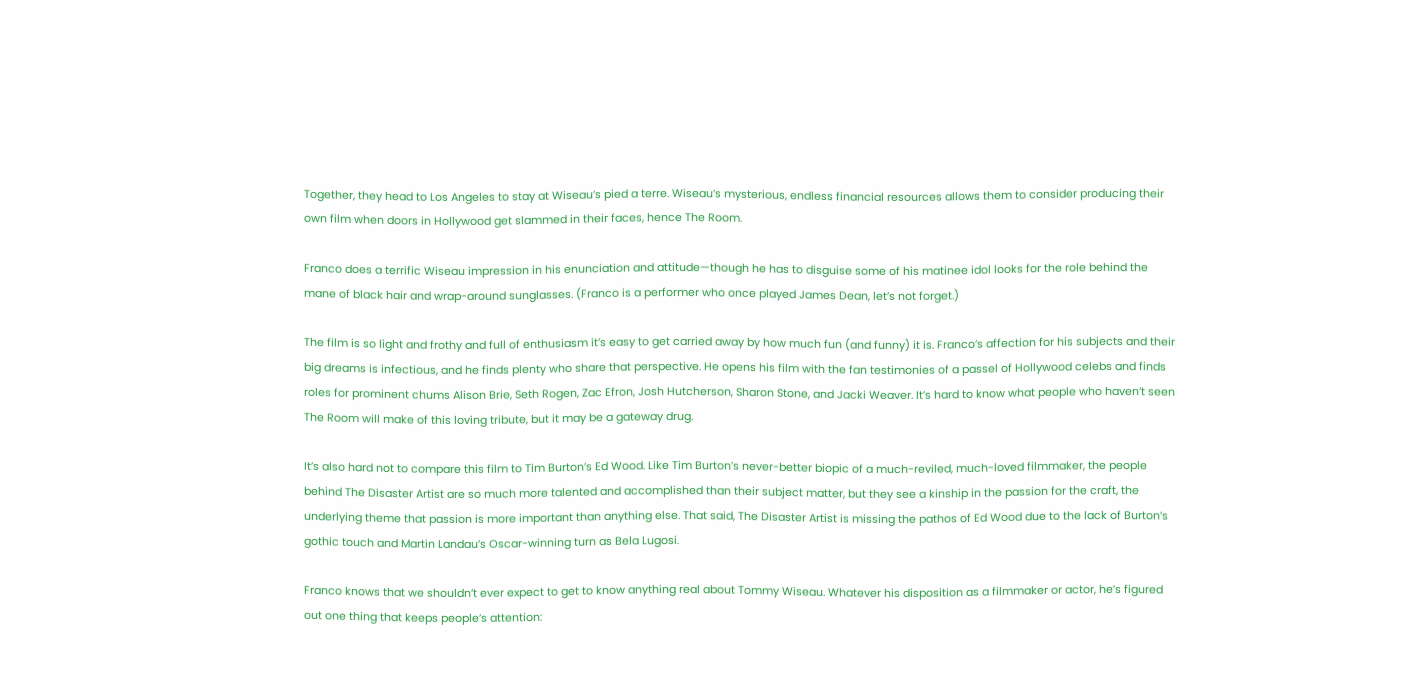Together, they head to Los Angeles to stay at Wiseau’s pied a terre. Wiseau’s mysterious, endless financial resources allows them to consider producing their own film when doors in Hollywood get slammed in their faces, hence The Room.

Franco does a terrific Wiseau impression in his enunciation and attitude—though he has to disguise some of his matinee idol looks for the role behind the mane of black hair and wrap-around sunglasses. (Franco is a performer who once played James Dean, let’s not forget.)

The film is so light and frothy and full of enthusiasm it’s easy to get carried away by how much fun (and funny) it is. Franco’s affection for his subjects and their big dreams is infectious, and he finds plenty who share that perspective. He opens his film with the fan testimonies of a passel of Hollywood celebs and finds roles for prominent chums Alison Brie, Seth Rogen, Zac Efron, Josh Hutcherson, Sharon Stone, and Jacki Weaver. It’s hard to know what people who haven’t seen The Room will make of this loving tribute, but it may be a gateway drug.

It’s also hard not to compare this film to Tim Burton’s Ed Wood. Like Tim Burton’s never-better biopic of a much-reviled, much-loved filmmaker, the people behind The Disaster Artist are so much more talented and accomplished than their subject matter, but they see a kinship in the passion for the craft, the underlying theme that passion is more important than anything else. That said, The Disaster Artist is missing the pathos of Ed Wood due to the lack of Burton’s gothic touch and Martin Landau’s Oscar-winning turn as Bela Lugosi.

Franco knows that we shouldn’t ever expect to get to know anything real about Tommy Wiseau. Whatever his disposition as a filmmaker or actor, he’s figured out one thing that keeps people’s attention: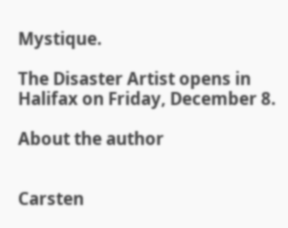Mystique.

The Disaster Artist opens in Halifax on Friday, December 8.

About the author


Carsten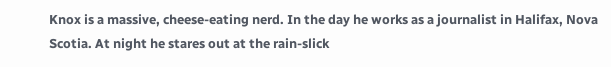Knox is a massive, cheese-eating nerd. In the day he works as a journalist in Halifax, Nova Scotia. At night he stares out at the rain-slick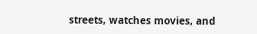streets, watches movies, and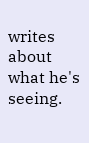writes about what he's seeing.